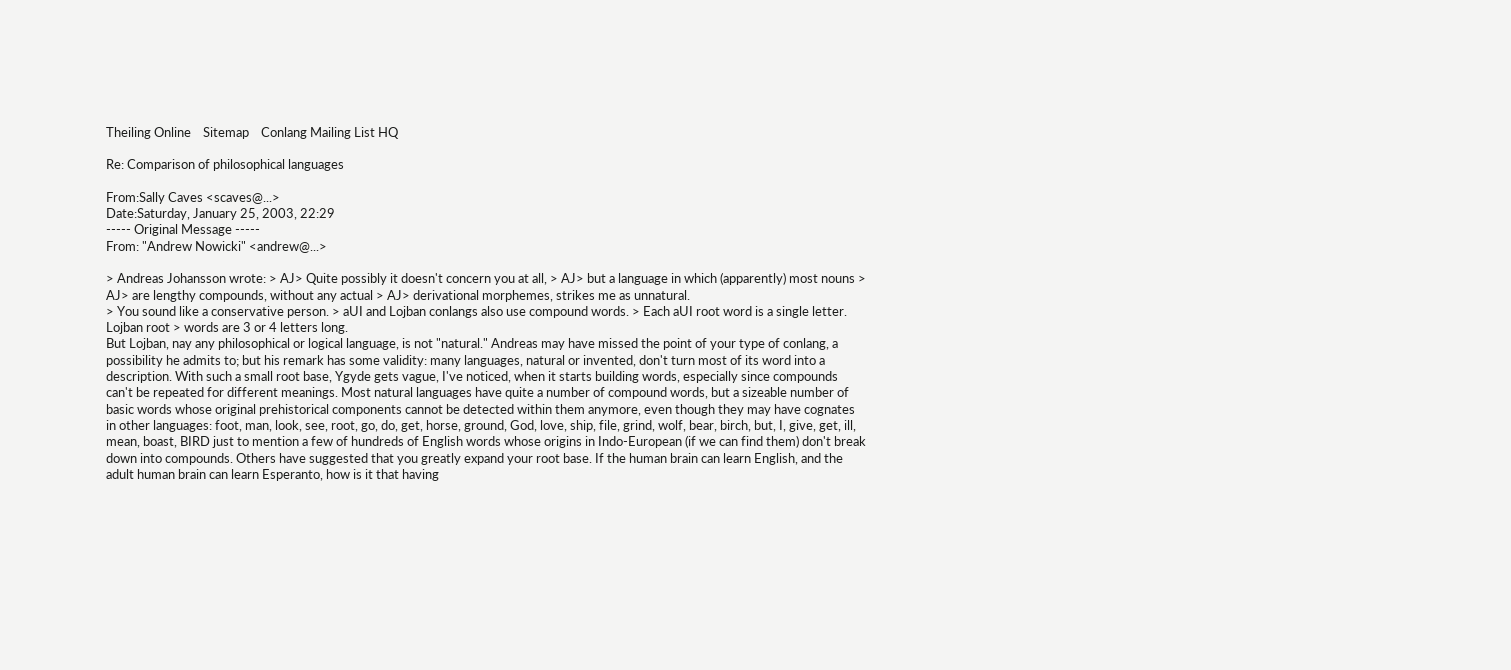Theiling Online    Sitemap    Conlang Mailing List HQ

Re: Comparison of philosophical languages

From:Sally Caves <scaves@...>
Date:Saturday, January 25, 2003, 22:29
----- Original Message -----
From: "Andrew Nowicki" <andrew@...>

> Andreas Johansson wrote: > AJ> Quite possibly it doesn't concern you at all, > AJ> but a language in which (apparently) most nouns > AJ> are lengthy compounds, without any actual > AJ> derivational morphemes, strikes me as unnatural.
> You sound like a conservative person. > aUI and Lojban conlangs also use compound words. > Each aUI root word is a single letter. Lojban root > words are 3 or 4 letters long.
But Lojban, nay any philosophical or logical language, is not "natural." Andreas may have missed the point of your type of conlang, a possibility he admits to; but his remark has some validity: many languages, natural or invented, don't turn most of its word into a description. With such a small root base, Ygyde gets vague, I've noticed, when it starts building words, especially since compounds can't be repeated for different meanings. Most natural languages have quite a number of compound words, but a sizeable number of basic words whose original prehistorical components cannot be detected within them anymore, even though they may have cognates in other languages: foot, man, look, see, root, go, do, get, horse, ground, God, love, ship, file, grind, wolf, bear, birch, but, I, give, get, ill, mean, boast, BIRD just to mention a few of hundreds of English words whose origins in Indo-European (if we can find them) don't break down into compounds. Others have suggested that you greatly expand your root base. If the human brain can learn English, and the adult human brain can learn Esperanto, how is it that having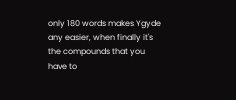only 180 words makes Ygyde any easier, when finally it's the compounds that you have to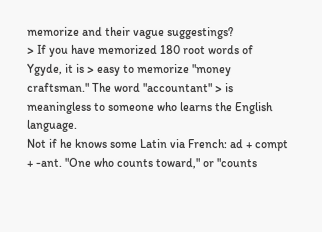memorize and their vague suggestings?
> If you have memorized 180 root words of Ygyde, it is > easy to memorize "money craftsman." The word "accountant" > is meaningless to someone who learns the English language.
Not if he knows some Latin via French: ad + compt + -ant. "One who counts toward," or "counts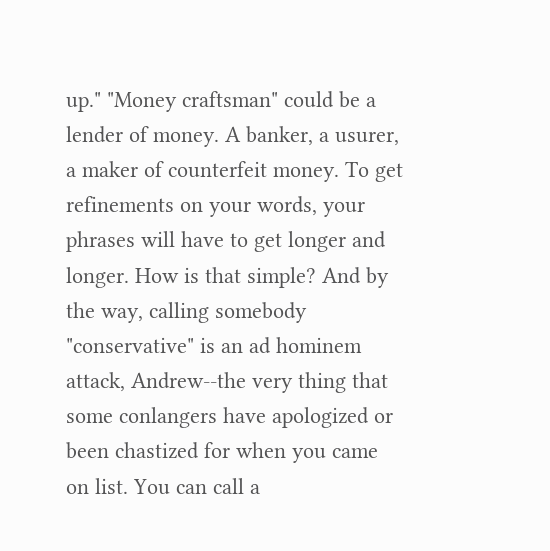up." "Money craftsman" could be a lender of money. A banker, a usurer, a maker of counterfeit money. To get refinements on your words, your phrases will have to get longer and longer. How is that simple? And by the way, calling somebody "conservative" is an ad hominem attack, Andrew--the very thing that some conlangers have apologized or been chastized for when you came on list. You can call a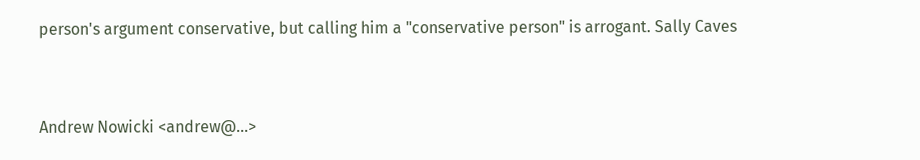person's argument conservative, but calling him a "conservative person" is arrogant. Sally Caves


Andrew Nowicki <andrew@...>